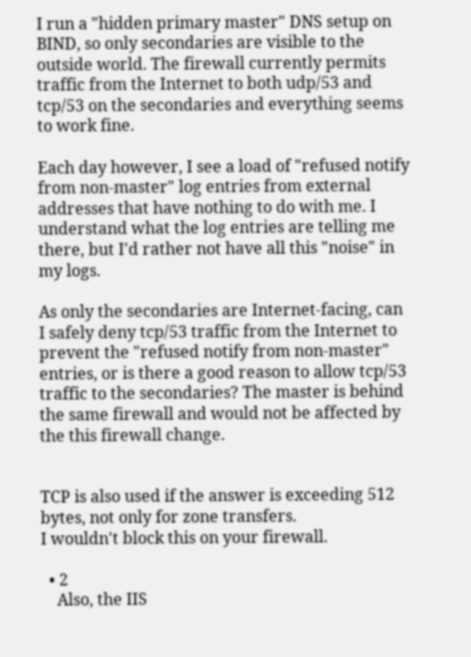I run a "hidden primary master" DNS setup on BIND, so only secondaries are visible to the outside world. The firewall currently permits traffic from the Internet to both udp/53 and tcp/53 on the secondaries and everything seems to work fine.

Each day however, I see a load of "refused notify from non-master" log entries from external addresses that have nothing to do with me. I understand what the log entries are telling me there, but I'd rather not have all this "noise" in my logs.

As only the secondaries are Internet-facing, can I safely deny tcp/53 traffic from the Internet to prevent the "refused notify from non-master" entries, or is there a good reason to allow tcp/53 traffic to the secondaries? The master is behind the same firewall and would not be affected by the this firewall change.


TCP is also used if the answer is exceeding 512 bytes, not only for zone transfers.
I wouldn't block this on your firewall.

  • 2
    Also, the IIS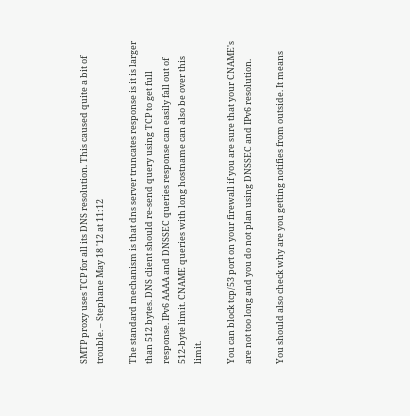SMTP proxy uses TCP for all its DNS resolution. This caused quite a bit of trouble. – Stephane May 18 '12 at 11:12

The standard mechanism is that dns server truncates response is it is larger than 512 bytes. DNS client should re-send query using TCP to get full response. IPv6 AAAA and DNSSEC queries response can easily fall out of 512-byte limit. CNAME queries with long hostname can also be over this limit.

You can block tcp/53 port on your firewall if you are sure that your CNAME's are not too long and you do not plan using DNSSEC and IPv6 resolution.

You should also check why are you getting notifies from outside. It means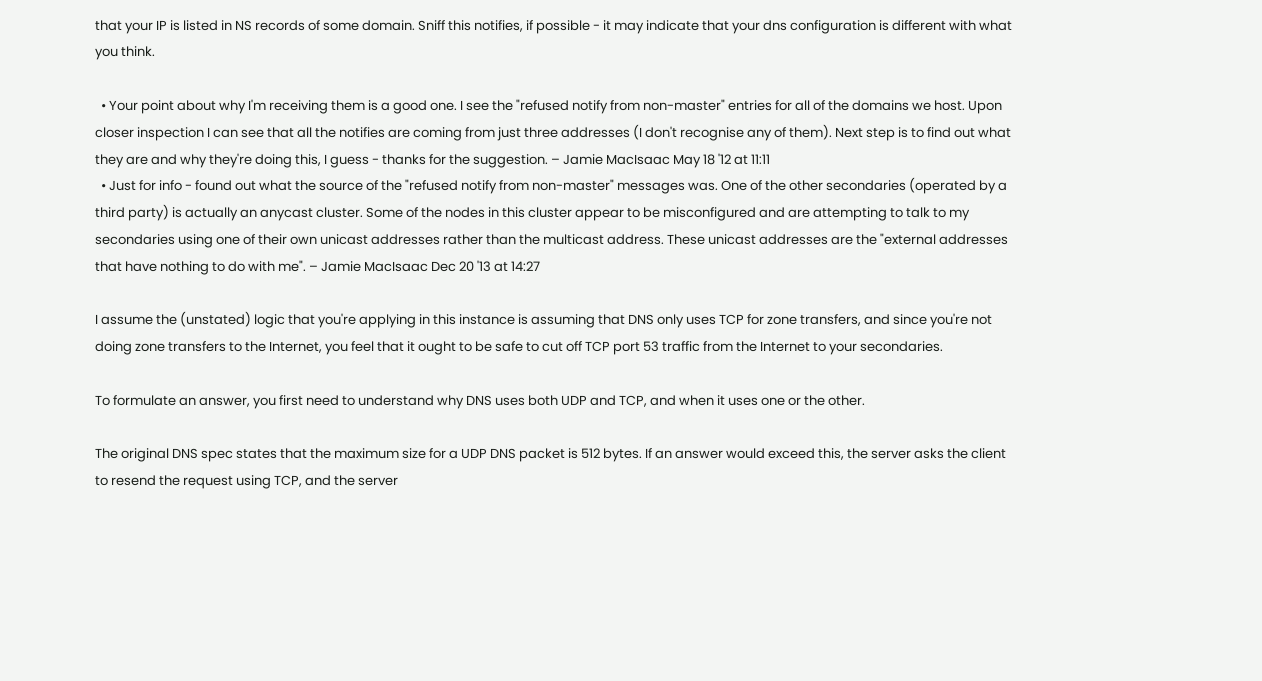that your IP is listed in NS records of some domain. Sniff this notifies, if possible - it may indicate that your dns configuration is different with what you think.

  • Your point about why I'm receiving them is a good one. I see the "refused notify from non-master" entries for all of the domains we host. Upon closer inspection I can see that all the notifies are coming from just three addresses (I don't recognise any of them). Next step is to find out what they are and why they're doing this, I guess - thanks for the suggestion. – Jamie MacIsaac May 18 '12 at 11:11
  • Just for info - found out what the source of the "refused notify from non-master" messages was. One of the other secondaries (operated by a third party) is actually an anycast cluster. Some of the nodes in this cluster appear to be misconfigured and are attempting to talk to my secondaries using one of their own unicast addresses rather than the multicast address. These unicast addresses are the "external addresses that have nothing to do with me". – Jamie MacIsaac Dec 20 '13 at 14:27

I assume the (unstated) logic that you're applying in this instance is assuming that DNS only uses TCP for zone transfers, and since you're not doing zone transfers to the Internet, you feel that it ought to be safe to cut off TCP port 53 traffic from the Internet to your secondaries.

To formulate an answer, you first need to understand why DNS uses both UDP and TCP, and when it uses one or the other.

The original DNS spec states that the maximum size for a UDP DNS packet is 512 bytes. If an answer would exceed this, the server asks the client to resend the request using TCP, and the server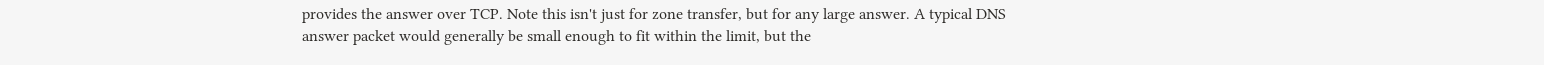provides the answer over TCP. Note this isn't just for zone transfer, but for any large answer. A typical DNS answer packet would generally be small enough to fit within the limit, but the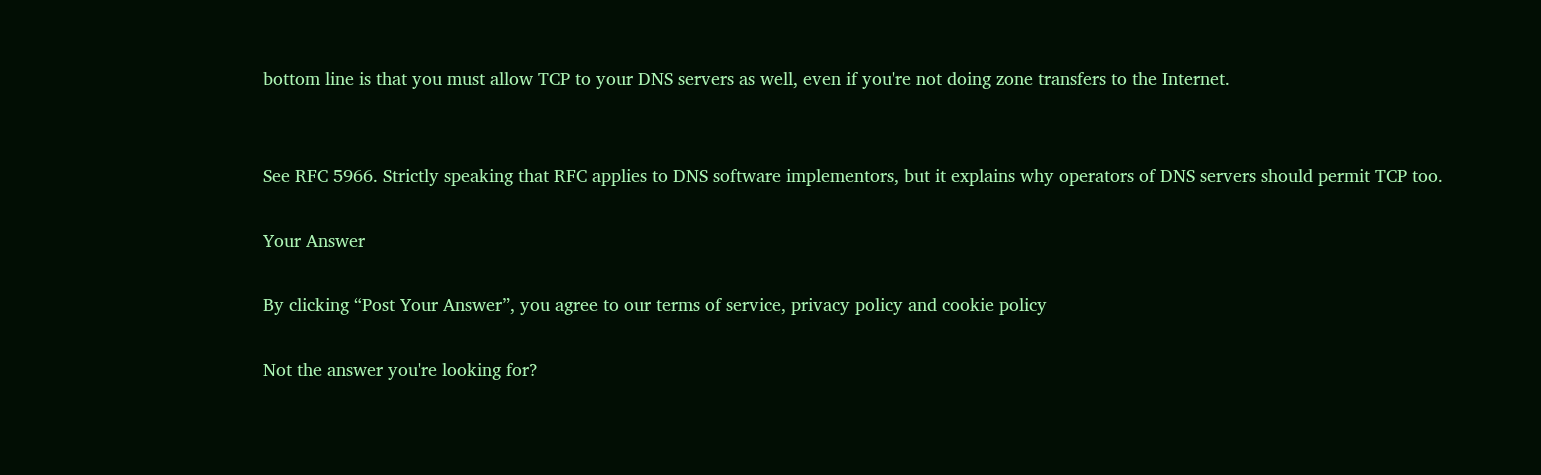bottom line is that you must allow TCP to your DNS servers as well, even if you're not doing zone transfers to the Internet.


See RFC 5966. Strictly speaking that RFC applies to DNS software implementors, but it explains why operators of DNS servers should permit TCP too.

Your Answer

By clicking “Post Your Answer”, you agree to our terms of service, privacy policy and cookie policy

Not the answer you're looking for?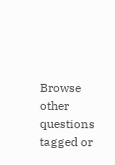Browse other questions tagged or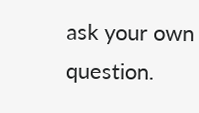ask your own question.